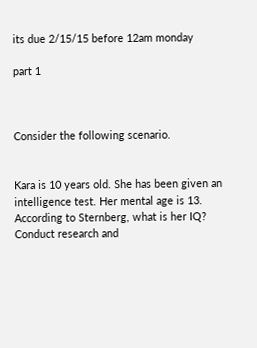its due 2/15/15 before 12am monday

part 1



Consider the following scenario.


Kara is 10 years old. She has been given an intelligence test. Her mental age is 13. According to Sternberg, what is her IQ? Conduct research and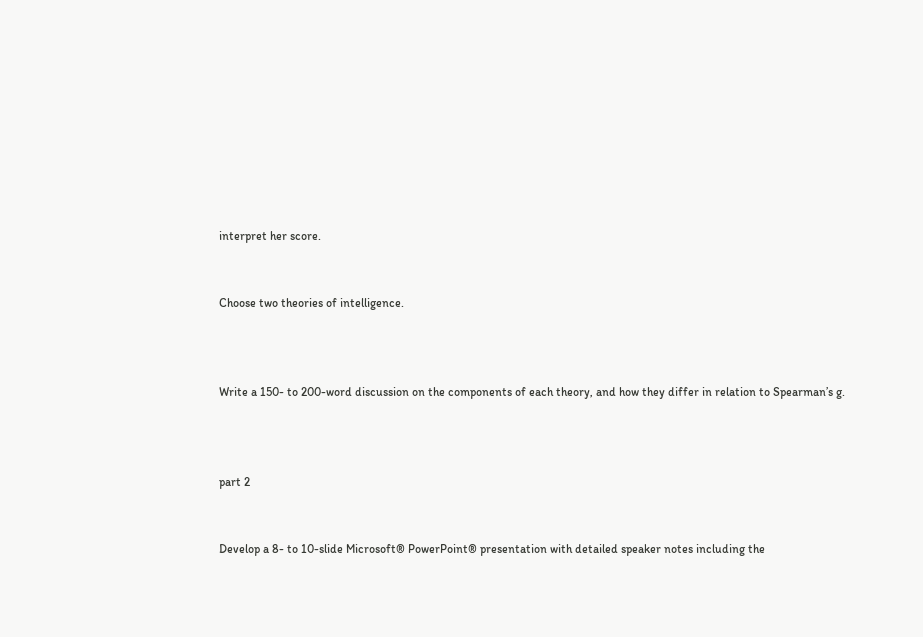interpret her score.


Choose two theories of intelligence.



Write a 150- to 200-word discussion on the components of each theory, and how they differ in relation to Spearman’s g.



part 2


Develop a 8- to 10-slide Microsoft® PowerPoint® presentation with detailed speaker notes including the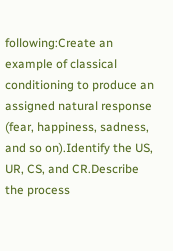following:Create an example of classical conditioning to produce an assigned natural response (fear, happiness, sadness, and so on).Identify the US, UR, CS, and CR.Describe the process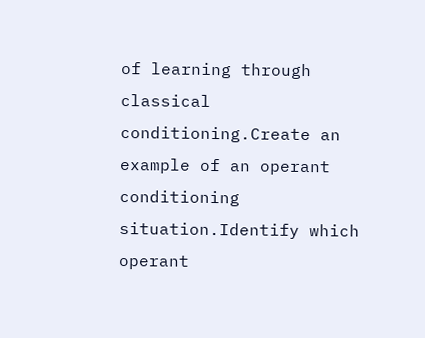of learning through classical conditioning.Create an example of an operant conditioning situation.Identify which operant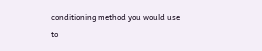conditioning method you would use to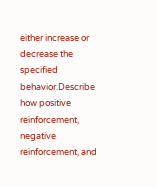either increase or decrease the specified behavior.Describe how positive reinforcement, negative reinforcement, and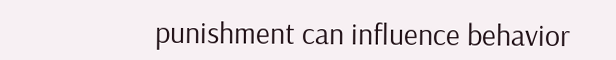punishment can influence behavior